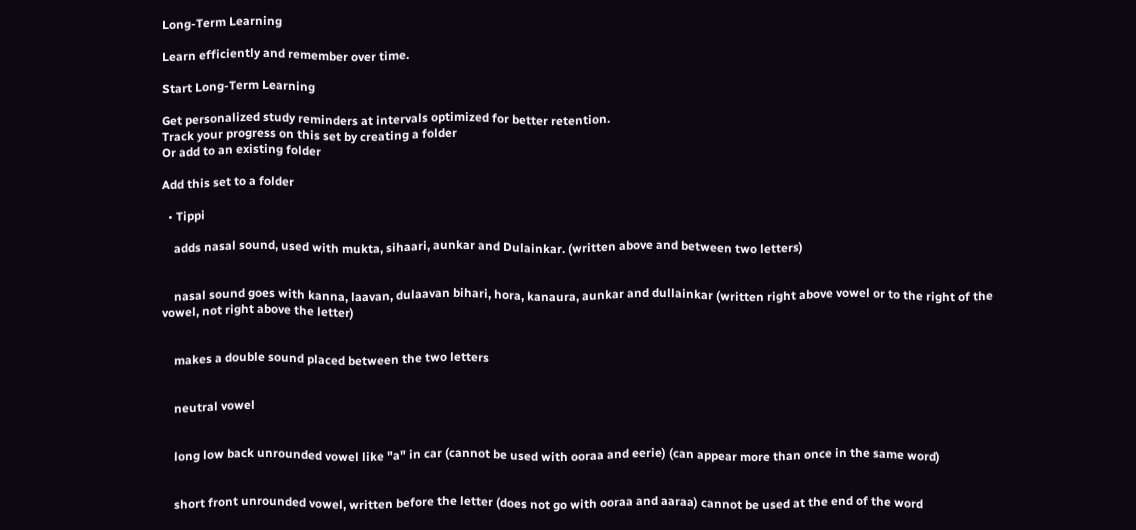Long-Term Learning

Learn efficiently and remember over time.

Start Long-Term Learning

Get personalized study reminders at intervals optimized for better retention.
Track your progress on this set by creating a folder
Or add to an existing folder

Add this set to a folder

  • Tippi

    adds nasal sound, used with mukta, sihaari, aunkar and Dulainkar. (written above and between two letters)


    nasal sound goes with kanna, laavan, dulaavan bihari, hora, kanaura, aunkar and dullainkar (written right above vowel or to the right of the vowel, not right above the letter)


    makes a double sound placed between the two letters


    neutral vowel


    long low back unrounded vowel like "a" in car (cannot be used with ooraa and eerie) (can appear more than once in the same word)


    short front unrounded vowel, written before the letter (does not go with ooraa and aaraa) cannot be used at the end of the word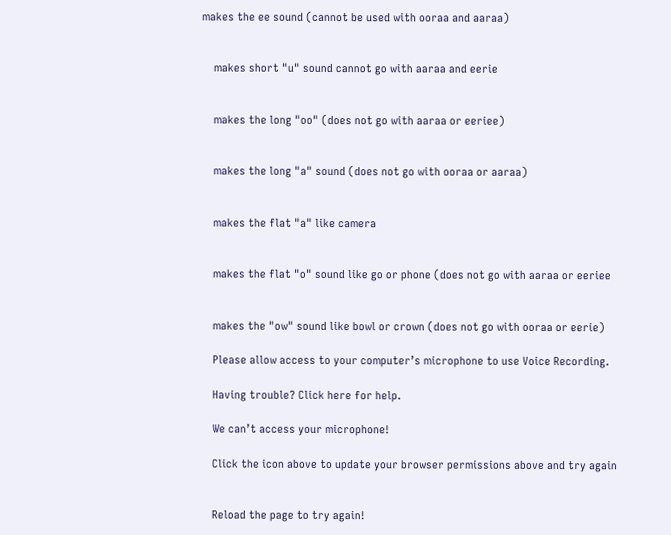makes the ee sound (cannot be used with ooraa and aaraa)


    makes short "u" sound cannot go with aaraa and eerie


    makes the long "oo" (does not go with aaraa or eeriee)


    makes the long "a" sound (does not go with ooraa or aaraa)


    makes the flat "a" like camera


    makes the flat "o" sound like go or phone (does not go with aaraa or eeriee


    makes the "ow" sound like bowl or crown (does not go with ooraa or eerie)

    Please allow access to your computer’s microphone to use Voice Recording.

    Having trouble? Click here for help.

    We can’t access your microphone!

    Click the icon above to update your browser permissions above and try again


    Reload the page to try again!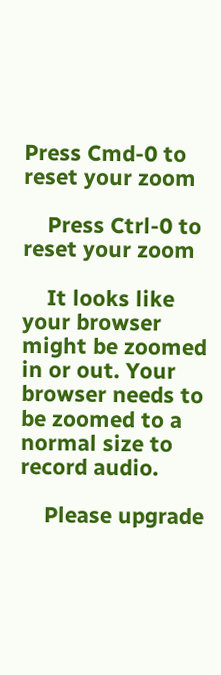Press Cmd-0 to reset your zoom

    Press Ctrl-0 to reset your zoom

    It looks like your browser might be zoomed in or out. Your browser needs to be zoomed to a normal size to record audio.

    Please upgrade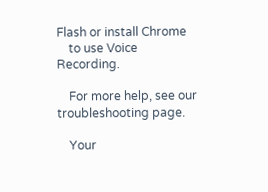Flash or install Chrome
    to use Voice Recording.

    For more help, see our troubleshooting page.

    Your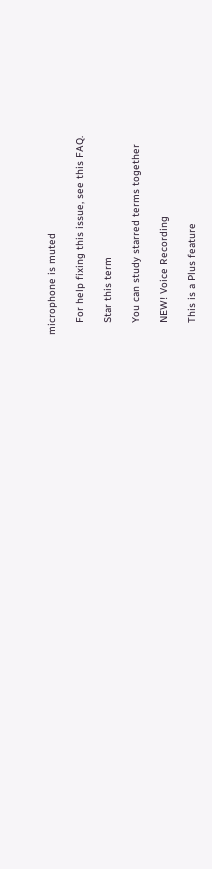microphone is muted

    For help fixing this issue, see this FAQ.

    Star this term

    You can study starred terms together

    NEW! Voice Recording

    This is a Plus feature